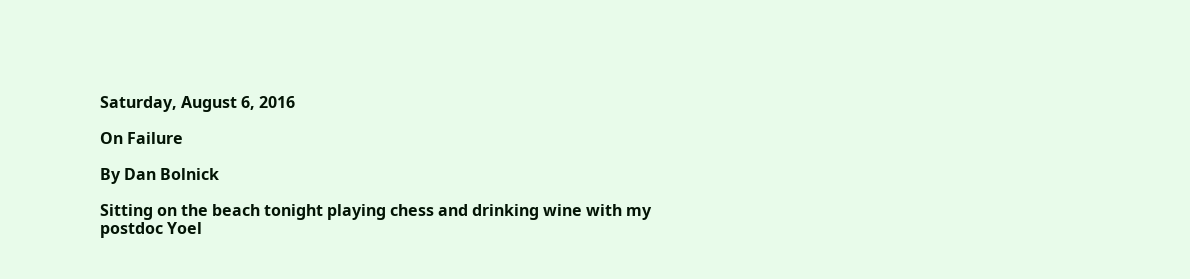Saturday, August 6, 2016

On Failure

By Dan Bolnick

Sitting on the beach tonight playing chess and drinking wine with my postdoc Yoel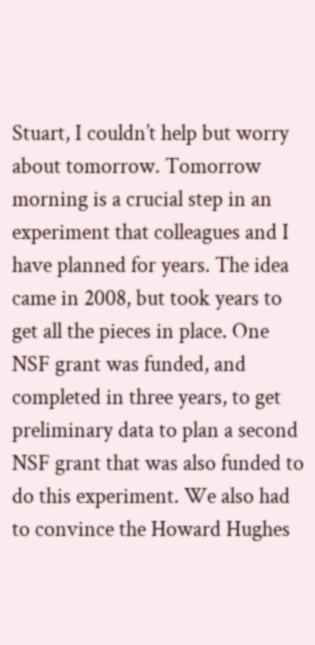Stuart, I couldn’t help but worry about tomorrow. Tomorrow morning is a crucial step in an experiment that colleagues and I have planned for years. The idea came in 2008, but took years to get all the pieces in place. One NSF grant was funded, and completed in three years, to get preliminary data to plan a second NSF grant that was also funded to do this experiment. We also had to convince the Howard Hughes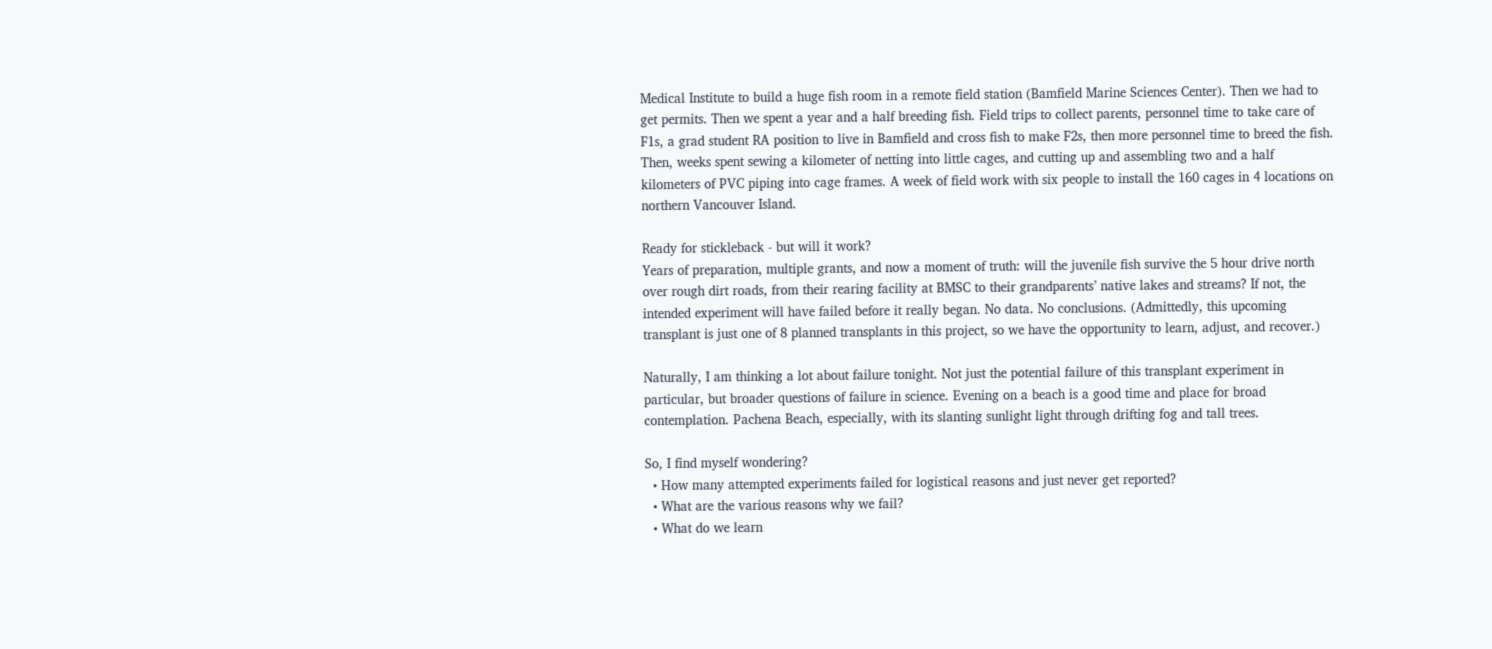Medical Institute to build a huge fish room in a remote field station (Bamfield Marine Sciences Center). Then we had to get permits. Then we spent a year and a half breeding fish. Field trips to collect parents, personnel time to take care of F1s, a grad student RA position to live in Bamfield and cross fish to make F2s, then more personnel time to breed the fish. Then, weeks spent sewing a kilometer of netting into little cages, and cutting up and assembling two and a half kilometers of PVC piping into cage frames. A week of field work with six people to install the 160 cages in 4 locations on northern Vancouver Island.

Ready for stickleback - but will it work?
Years of preparation, multiple grants, and now a moment of truth: will the juvenile fish survive the 5 hour drive north over rough dirt roads, from their rearing facility at BMSC to their grandparents’ native lakes and streams? If not, the intended experiment will have failed before it really began. No data. No conclusions. (Admittedly, this upcoming transplant is just one of 8 planned transplants in this project, so we have the opportunity to learn, adjust, and recover.)

Naturally, I am thinking a lot about failure tonight. Not just the potential failure of this transplant experiment in particular, but broader questions of failure in science. Evening on a beach is a good time and place for broad contemplation. Pachena Beach, especially, with its slanting sunlight light through drifting fog and tall trees.

So, I find myself wondering?
  • How many attempted experiments failed for logistical reasons and just never get reported?
  • What are the various reasons why we fail?
  • What do we learn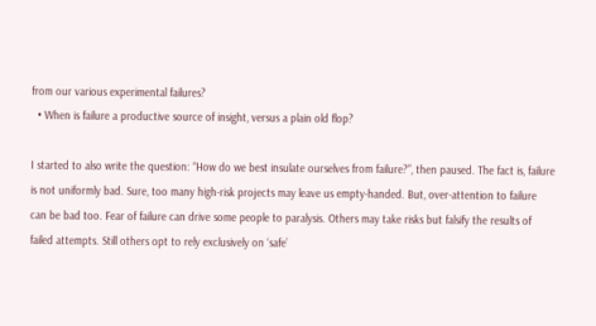from our various experimental failures?
  • When is failure a productive source of insight, versus a plain old flop?

I started to also write the question: “How do we best insulate ourselves from failure?”, then paused. The fact is, failure is not uniformly bad. Sure, too many high-risk projects may leave us empty-handed. But, over-attention to failure can be bad too. Fear of failure can drive some people to paralysis. Others may take risks but falsify the results of failed attempts. Still others opt to rely exclusively on ‘safe’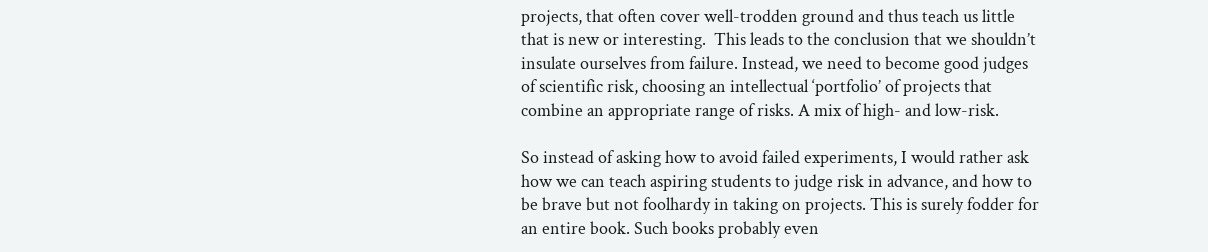projects, that often cover well-trodden ground and thus teach us little that is new or interesting.  This leads to the conclusion that we shouldn’t insulate ourselves from failure. Instead, we need to become good judges of scientific risk, choosing an intellectual ‘portfolio’ of projects that combine an appropriate range of risks. A mix of high- and low-risk.

So instead of asking how to avoid failed experiments, I would rather ask how we can teach aspiring students to judge risk in advance, and how to be brave but not foolhardy in taking on projects. This is surely fodder for an entire book. Such books probably even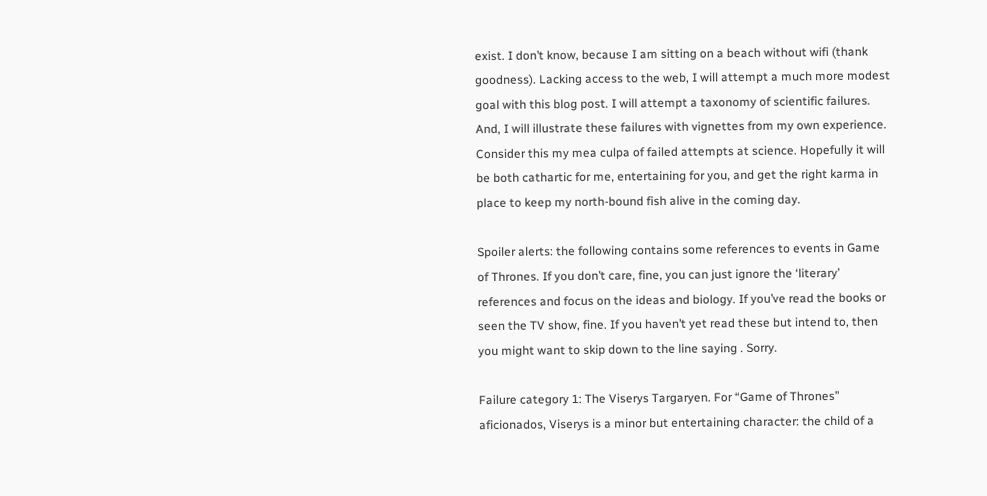exist. I don’t know, because I am sitting on a beach without wifi (thank goodness). Lacking access to the web, I will attempt a much more modest goal with this blog post. I will attempt a taxonomy of scientific failures. And, I will illustrate these failures with vignettes from my own experience. Consider this my mea culpa of failed attempts at science. Hopefully it will be both cathartic for me, entertaining for you, and get the right karma in place to keep my north-bound fish alive in the coming day.

Spoiler alerts: the following contains some references to events in Game of Thrones. If you don’t care, fine, you can just ignore the ‘literary’ references and focus on the ideas and biology. If you’ve read the books or seen the TV show, fine. If you haven’t yet read these but intend to, then you might want to skip down to the line saying . Sorry.

Failure category 1: The Viserys Targaryen. For “Game of Thrones” aficionados, Viserys is a minor but entertaining character: the child of a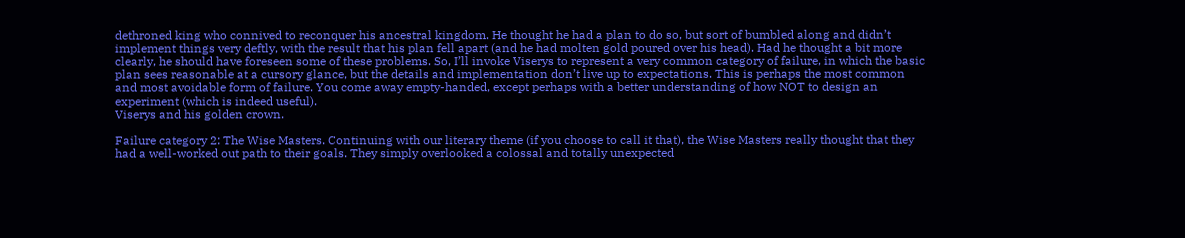dethroned king who connived to reconquer his ancestral kingdom. He thought he had a plan to do so, but sort of bumbled along and didn’t implement things very deftly, with the result that his plan fell apart (and he had molten gold poured over his head). Had he thought a bit more clearly, he should have foreseen some of these problems. So, I’ll invoke Viserys to represent a very common category of failure, in which the basic plan sees reasonable at a cursory glance, but the details and implementation don’t live up to expectations. This is perhaps the most common and most avoidable form of failure. You come away empty-handed, except perhaps with a better understanding of how NOT to design an experiment (which is indeed useful).
Viserys and his golden crown.

Failure category 2: The Wise Masters. Continuing with our literary theme (if you choose to call it that), the Wise Masters really thought that they had a well-worked out path to their goals. They simply overlooked a colossal and totally unexpected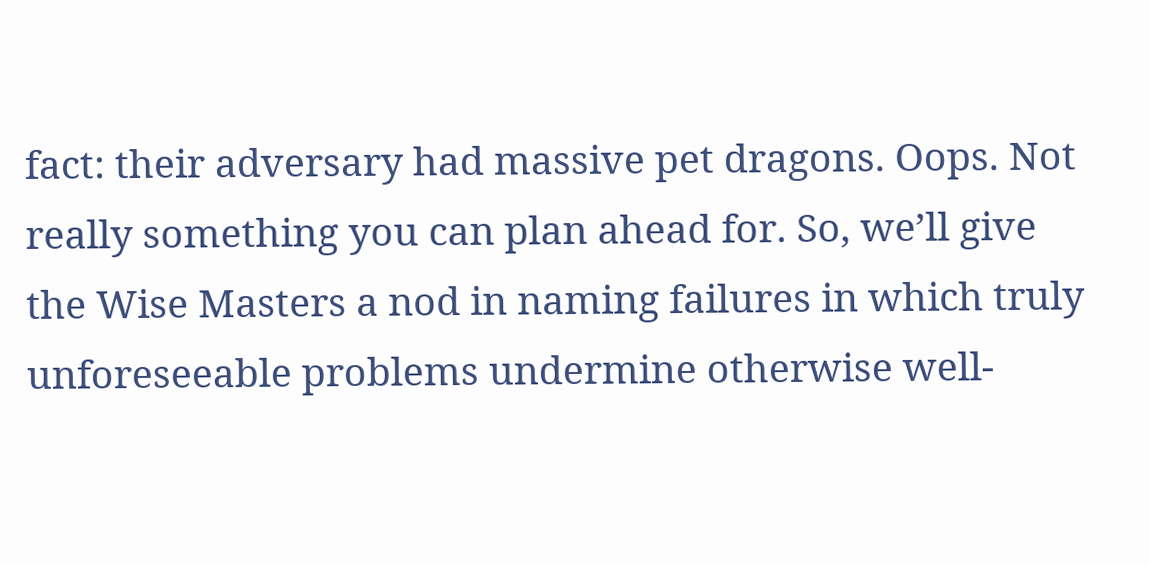fact: their adversary had massive pet dragons. Oops. Not really something you can plan ahead for. So, we’ll give the Wise Masters a nod in naming failures in which truly unforeseeable problems undermine otherwise well-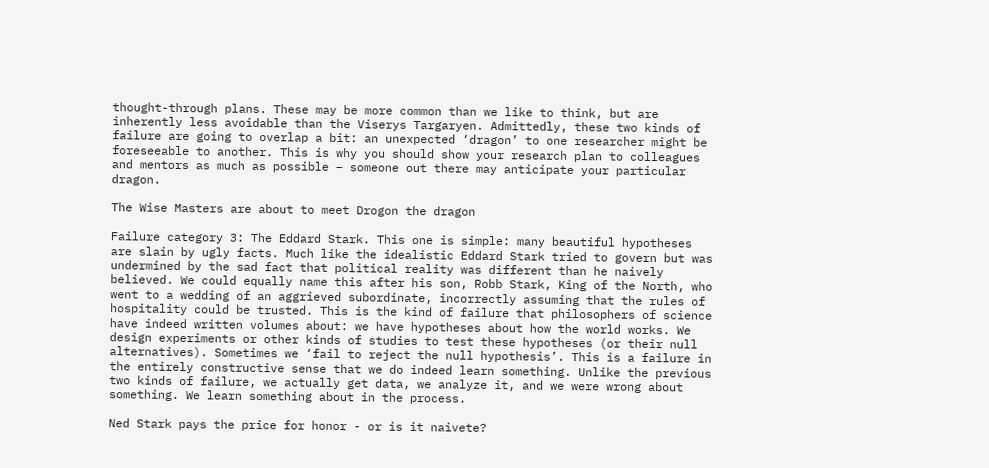thought-through plans. These may be more common than we like to think, but are inherently less avoidable than the Viserys Targaryen. Admittedly, these two kinds of failure are going to overlap a bit: an unexpected ‘dragon’ to one researcher might be foreseeable to another. This is why you should show your research plan to colleagues and mentors as much as possible – someone out there may anticipate your particular dragon.

The Wise Masters are about to meet Drogon the dragon

Failure category 3: The Eddard Stark. This one is simple: many beautiful hypotheses are slain by ugly facts. Much like the idealistic Eddard Stark tried to govern but was undermined by the sad fact that political reality was different than he naively believed. We could equally name this after his son, Robb Stark, King of the North, who went to a wedding of an aggrieved subordinate, incorrectly assuming that the rules of hospitality could be trusted. This is the kind of failure that philosophers of science have indeed written volumes about: we have hypotheses about how the world works. We design experiments or other kinds of studies to test these hypotheses (or their null alternatives). Sometimes we ‘fail to reject the null hypothesis’. This is a failure in the entirely constructive sense that we do indeed learn something. Unlike the previous two kinds of failure, we actually get data, we analyze it, and we were wrong about something. We learn something about in the process.

Ned Stark pays the price for honor - or is it naivete?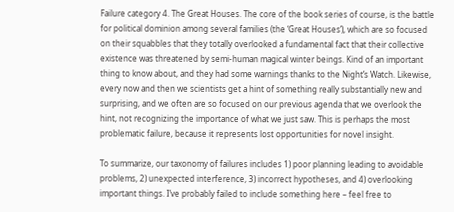Failure category 4. The Great Houses. The core of the book series of course, is the battle for political dominion among several families (the ‘Great Houses’), which are so focused on their squabbles that they totally overlooked a fundamental fact that their collective existence was threatened by semi-human magical winter beings. Kind of an important thing to know about, and they had some warnings thanks to the Night’s Watch. Likewise, every now and then we scientists get a hint of something really substantially new and surprising, and we often are so focused on our previous agenda that we overlook the hint, not recognizing the importance of what we just saw. This is perhaps the most problematic failure, because it represents lost opportunities for novel insight.

To summarize, our taxonomy of failures includes 1) poor planning leading to avoidable problems, 2) unexpected interference, 3) incorrect hypotheses, and 4) overlooking important things. I’ve probably failed to include something here – feel free to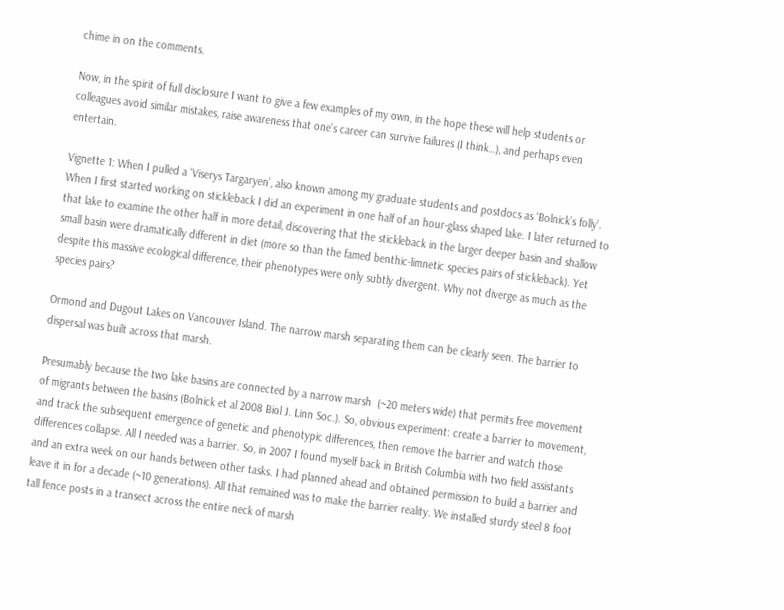chime in on the comments.

Now, in the spirit of full disclosure I want to give a few examples of my own, in the hope these will help students or colleagues avoid similar mistakes, raise awareness that one’s career can survive failures (I think…), and perhaps even entertain.

Vignette 1: When I pulled a ‘Viserys Targaryen’, also known among my graduate students and postdocs as ‘Bolnick’s folly’. When I first started working on stickleback I did an experiment in one half of an hour-glass shaped lake. I later returned to that lake to examine the other half in more detail, discovering that the stickleback in the larger deeper basin and shallow small basin were dramatically different in diet (more so than the famed benthic-limnetic species pairs of stickleback). Yet despite this massive ecological difference, their phenotypes were only subtly divergent. Why not diverge as much as the species pairs?

Ormond and Dugout Lakes on Vancouver Island. The narrow marsh separating them can be clearly seen. The barrier to dispersal was built across that marsh.

Presumably because the two lake basins are connected by a narrow marsh  (~20 meters wide) that permits free movement of migrants between the basins (Bolnick et al 2008 Biol J. Linn Soc.). So, obvious experiment: create a barrier to movement, and track the subsequent emergence of genetic and phenotypic differences, then remove the barrier and watch those differences collapse. All I needed was a barrier. So, in 2007 I found myself back in British Columbia with two field assistants and an extra week on our hands between other tasks. I had planned ahead and obtained permission to build a barrier and leave it in for a decade (~10 generations). All that remained was to make the barrier reality. We installed sturdy steel 8 foot tall fence posts in a transect across the entire neck of marsh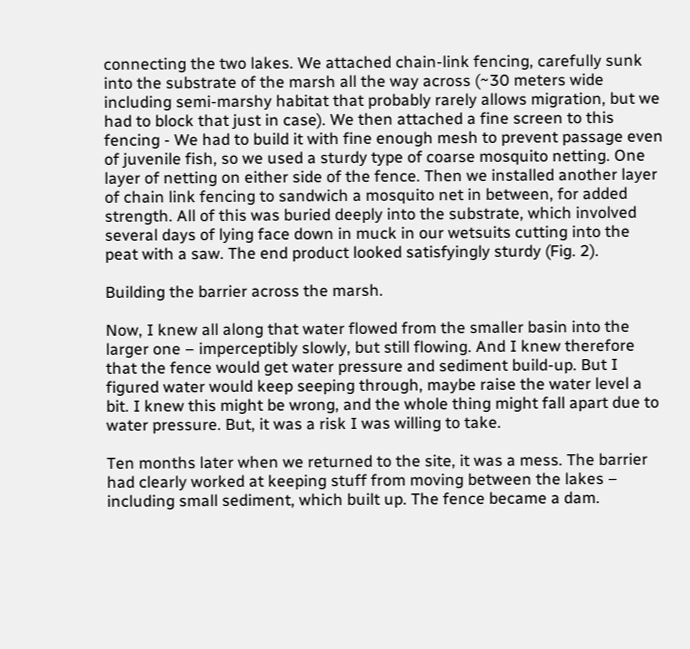connecting the two lakes. We attached chain-link fencing, carefully sunk into the substrate of the marsh all the way across (~30 meters wide including semi-marshy habitat that probably rarely allows migration, but we had to block that just in case). We then attached a fine screen to this fencing - We had to build it with fine enough mesh to prevent passage even of juvenile fish, so we used a sturdy type of coarse mosquito netting. One layer of netting on either side of the fence. Then we installed another layer of chain link fencing to sandwich a mosquito net in between, for added strength. All of this was buried deeply into the substrate, which involved several days of lying face down in muck in our wetsuits cutting into the peat with a saw. The end product looked satisfyingly sturdy (Fig. 2).

Building the barrier across the marsh.

Now, I knew all along that water flowed from the smaller basin into the larger one – imperceptibly slowly, but still flowing. And I knew therefore that the fence would get water pressure and sediment build-up. But I figured water would keep seeping through, maybe raise the water level a bit. I knew this might be wrong, and the whole thing might fall apart due to water pressure. But, it was a risk I was willing to take.

Ten months later when we returned to the site, it was a mess. The barrier had clearly worked at keeping stuff from moving between the lakes – including small sediment, which built up. The fence became a dam.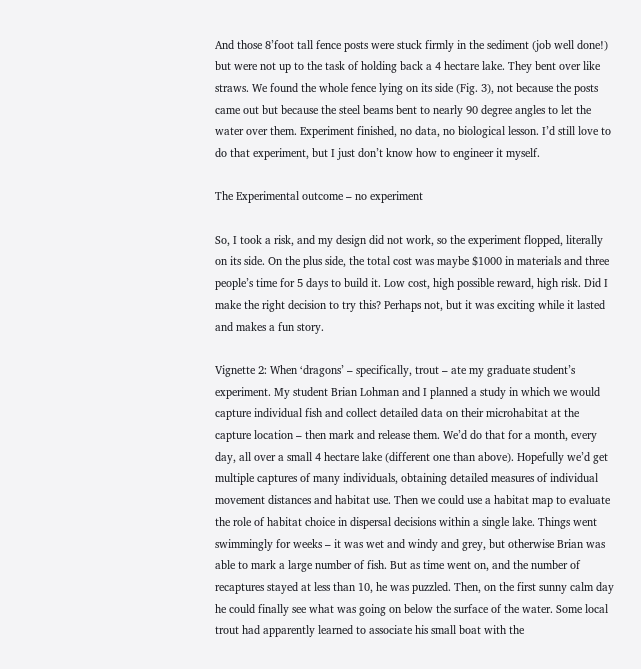And those 8’foot tall fence posts were stuck firmly in the sediment (job well done!) but were not up to the task of holding back a 4 hectare lake. They bent over like straws. We found the whole fence lying on its side (Fig. 3), not because the posts came out but because the steel beams bent to nearly 90 degree angles to let the water over them. Experiment finished, no data, no biological lesson. I’d still love to do that experiment, but I just don’t know how to engineer it myself.

The Experimental outcome – no experiment

So, I took a risk, and my design did not work, so the experiment flopped, literally on its side. On the plus side, the total cost was maybe $1000 in materials and three people’s time for 5 days to build it. Low cost, high possible reward, high risk. Did I make the right decision to try this? Perhaps not, but it was exciting while it lasted and makes a fun story.

Vignette 2: When ‘dragons’ – specifically, trout – ate my graduate student’s experiment. My student Brian Lohman and I planned a study in which we would capture individual fish and collect detailed data on their microhabitat at the capture location – then mark and release them. We’d do that for a month, every day, all over a small 4 hectare lake (different one than above). Hopefully we’d get multiple captures of many individuals, obtaining detailed measures of individual movement distances and habitat use. Then we could use a habitat map to evaluate the role of habitat choice in dispersal decisions within a single lake. Things went swimmingly for weeks – it was wet and windy and grey, but otherwise Brian was able to mark a large number of fish. But as time went on, and the number of recaptures stayed at less than 10, he was puzzled. Then, on the first sunny calm day he could finally see what was going on below the surface of the water. Some local trout had apparently learned to associate his small boat with the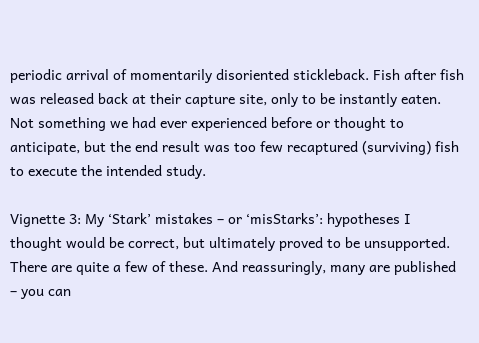periodic arrival of momentarily disoriented stickleback. Fish after fish was released back at their capture site, only to be instantly eaten. Not something we had ever experienced before or thought to anticipate, but the end result was too few recaptured (surviving) fish to execute the intended study.

Vignette 3: My ‘Stark’ mistakes – or ‘misStarks’: hypotheses I thought would be correct, but ultimately proved to be unsupported. There are quite a few of these. And reassuringly, many are published – you can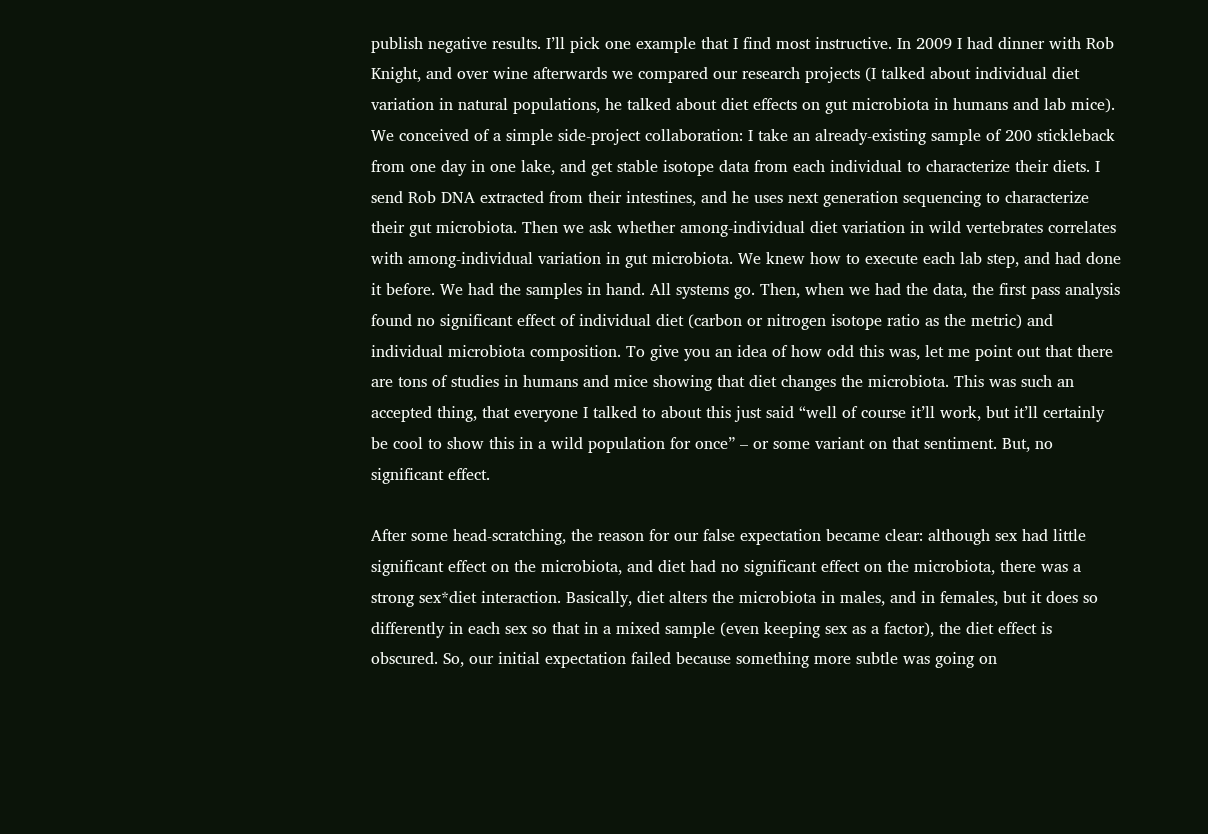publish negative results. I’ll pick one example that I find most instructive. In 2009 I had dinner with Rob Knight, and over wine afterwards we compared our research projects (I talked about individual diet variation in natural populations, he talked about diet effects on gut microbiota in humans and lab mice). We conceived of a simple side-project collaboration: I take an already-existing sample of 200 stickleback from one day in one lake, and get stable isotope data from each individual to characterize their diets. I send Rob DNA extracted from their intestines, and he uses next generation sequencing to characterize their gut microbiota. Then we ask whether among-individual diet variation in wild vertebrates correlates with among-individual variation in gut microbiota. We knew how to execute each lab step, and had done it before. We had the samples in hand. All systems go. Then, when we had the data, the first pass analysis found no significant effect of individual diet (carbon or nitrogen isotope ratio as the metric) and individual microbiota composition. To give you an idea of how odd this was, let me point out that there are tons of studies in humans and mice showing that diet changes the microbiota. This was such an accepted thing, that everyone I talked to about this just said “well of course it’ll work, but it’ll certainly be cool to show this in a wild population for once” – or some variant on that sentiment. But, no significant effect.

After some head-scratching, the reason for our false expectation became clear: although sex had little significant effect on the microbiota, and diet had no significant effect on the microbiota, there was a strong sex*diet interaction. Basically, diet alters the microbiota in males, and in females, but it does so differently in each sex so that in a mixed sample (even keeping sex as a factor), the diet effect is obscured. So, our initial expectation failed because something more subtle was going on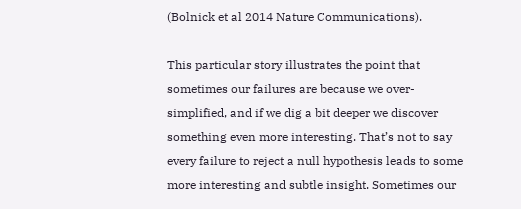(Bolnick et al 2014 Nature Communications).

This particular story illustrates the point that sometimes our failures are because we over-simplified, and if we dig a bit deeper we discover something even more interesting. That’s not to say every failure to reject a null hypothesis leads to some more interesting and subtle insight. Sometimes our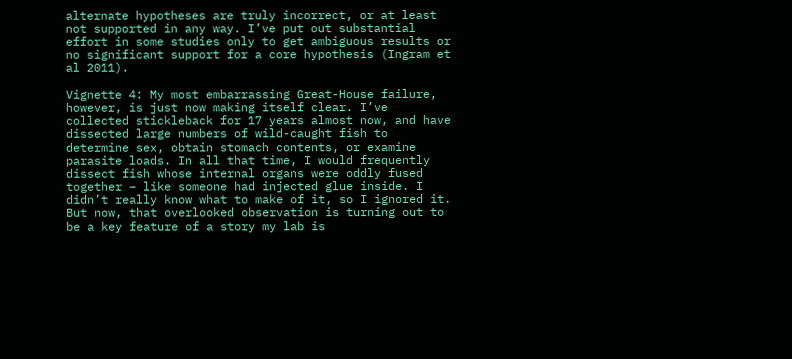alternate hypotheses are truly incorrect, or at least not supported in any way. I’ve put out substantial effort in some studies only to get ambiguous results or no significant support for a core hypothesis (Ingram et al 2011).

Vignette 4: My most embarrassing Great-House failure, however, is just now making itself clear. I’ve collected stickleback for 17 years almost now, and have dissected large numbers of wild-caught fish to determine sex, obtain stomach contents, or examine parasite loads. In all that time, I would frequently dissect fish whose internal organs were oddly fused together – like someone had injected glue inside. I didn’t really know what to make of it, so I ignored it. But now, that overlooked observation is turning out to be a key feature of a story my lab is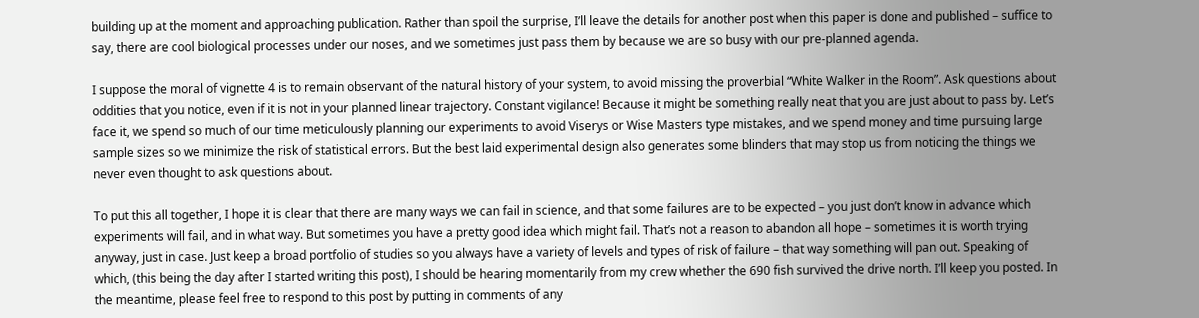building up at the moment and approaching publication. Rather than spoil the surprise, I’ll leave the details for another post when this paper is done and published – suffice to say, there are cool biological processes under our noses, and we sometimes just pass them by because we are so busy with our pre-planned agenda.

I suppose the moral of vignette 4 is to remain observant of the natural history of your system, to avoid missing the proverbial “White Walker in the Room”. Ask questions about oddities that you notice, even if it is not in your planned linear trajectory. Constant vigilance! Because it might be something really neat that you are just about to pass by. Let’s face it, we spend so much of our time meticulously planning our experiments to avoid Viserys or Wise Masters type mistakes, and we spend money and time pursuing large sample sizes so we minimize the risk of statistical errors. But the best laid experimental design also generates some blinders that may stop us from noticing the things we never even thought to ask questions about.

To put this all together, I hope it is clear that there are many ways we can fail in science, and that some failures are to be expected – you just don’t know in advance which experiments will fail, and in what way. But sometimes you have a pretty good idea which might fail. That’s not a reason to abandon all hope – sometimes it is worth trying anyway, just in case. Just keep a broad portfolio of studies so you always have a variety of levels and types of risk of failure – that way something will pan out. Speaking of which, (this being the day after I started writing this post), I should be hearing momentarily from my crew whether the 690 fish survived the drive north. I’ll keep you posted. In the meantime, please feel free to respond to this post by putting in comments of any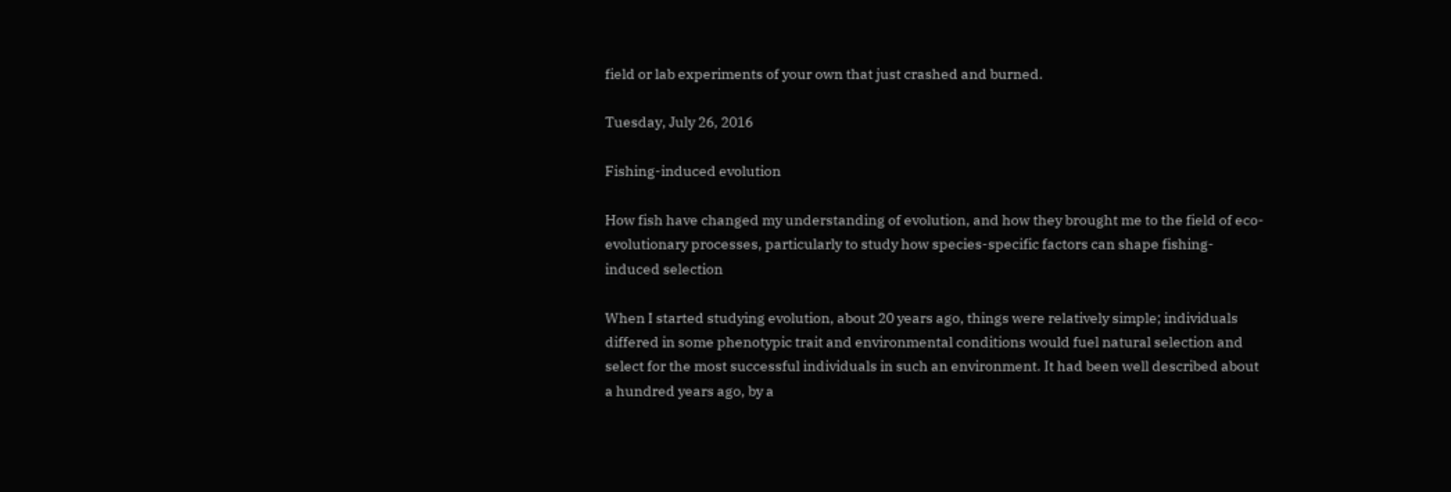field or lab experiments of your own that just crashed and burned.

Tuesday, July 26, 2016

Fishing-induced evolution

How fish have changed my understanding of evolution, and how they brought me to the field of eco-evolutionary processes, particularly to study how species-specific factors can shape fishing-induced selection

When I started studying evolution, about 20 years ago, things were relatively simple; individuals differed in some phenotypic trait and environmental conditions would fuel natural selection and select for the most successful individuals in such an environment. It had been well described about a hundred years ago, by a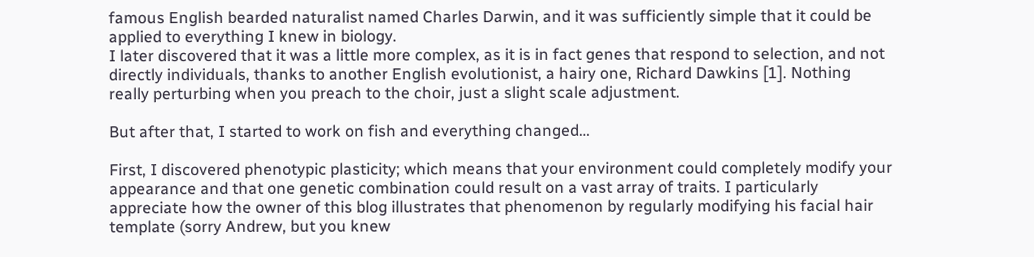famous English bearded naturalist named Charles Darwin, and it was sufficiently simple that it could be applied to everything I knew in biology.
I later discovered that it was a little more complex, as it is in fact genes that respond to selection, and not directly individuals, thanks to another English evolutionist, a hairy one, Richard Dawkins [1]. Nothing really perturbing when you preach to the choir, just a slight scale adjustment.

But after that, I started to work on fish and everything changed…

First, I discovered phenotypic plasticity; which means that your environment could completely modify your appearance and that one genetic combination could result on a vast array of traits. I particularly appreciate how the owner of this blog illustrates that phenomenon by regularly modifying his facial hair template (sorry Andrew, but you knew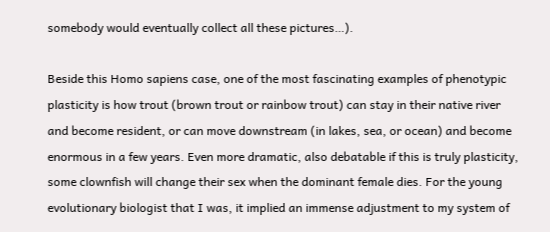somebody would eventually collect all these pictures…).

Beside this Homo sapiens case, one of the most fascinating examples of phenotypic plasticity is how trout (brown trout or rainbow trout) can stay in their native river and become resident, or can move downstream (in lakes, sea, or ocean) and become enormous in a few years. Even more dramatic, also debatable if this is truly plasticity, some clownfish will change their sex when the dominant female dies. For the young evolutionary biologist that I was, it implied an immense adjustment to my system of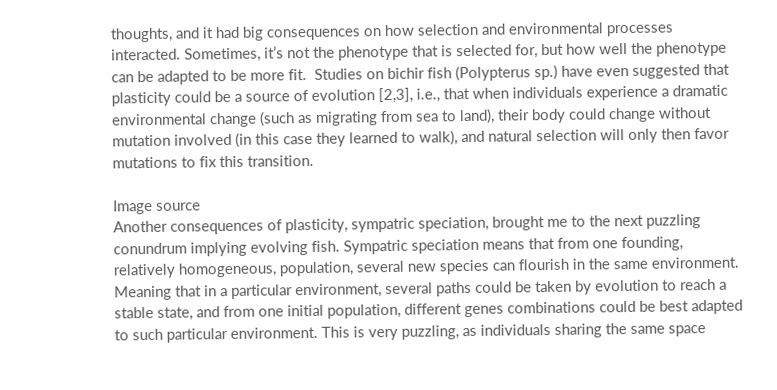thoughts, and it had big consequences on how selection and environmental processes interacted. Sometimes, it’s not the phenotype that is selected for, but how well the phenotype can be adapted to be more fit.  Studies on bichir fish (Polypterus sp.) have even suggested that plasticity could be a source of evolution [2,3], i.e., that when individuals experience a dramatic environmental change (such as migrating from sea to land), their body could change without mutation involved (in this case they learned to walk), and natural selection will only then favor mutations to fix this transition.

Image source
Another consequences of plasticity, sympatric speciation, brought me to the next puzzling conundrum implying evolving fish. Sympatric speciation means that from one founding, relatively homogeneous, population, several new species can flourish in the same environment. Meaning that in a particular environment, several paths could be taken by evolution to reach a stable state, and from one initial population, different genes combinations could be best adapted to such particular environment. This is very puzzling, as individuals sharing the same space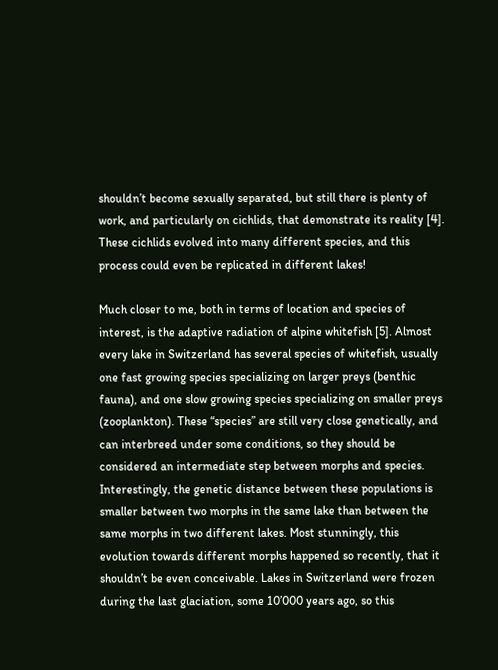shouldn’t become sexually separated, but still there is plenty of work, and particularly on cichlids, that demonstrate its reality [4]. These cichlids evolved into many different species, and this process could even be replicated in different lakes!

Much closer to me, both in terms of location and species of interest, is the adaptive radiation of alpine whitefish [5]. Almost every lake in Switzerland has several species of whitefish, usually one fast growing species specializing on larger preys (benthic fauna), and one slow growing species specializing on smaller preys (zooplankton). These “species” are still very close genetically, and can interbreed under some conditions, so they should be considered an intermediate step between morphs and species. Interestingly, the genetic distance between these populations is smaller between two morphs in the same lake than between the same morphs in two different lakes. Most stunningly, this evolution towards different morphs happened so recently, that it shouldn’t be even conceivable. Lakes in Switzerland were frozen during the last glaciation, some 10’000 years ago, so this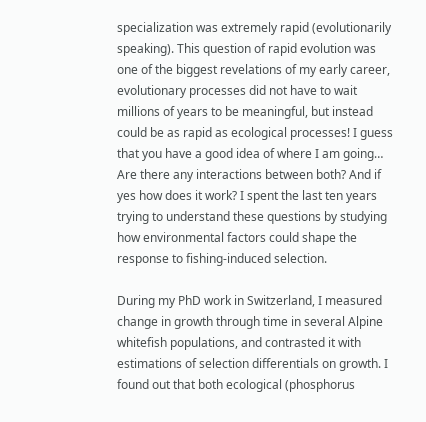specialization was extremely rapid (evolutionarily speaking). This question of rapid evolution was one of the biggest revelations of my early career, evolutionary processes did not have to wait millions of years to be meaningful, but instead could be as rapid as ecological processes! I guess that you have a good idea of where I am going… Are there any interactions between both? And if yes how does it work? I spent the last ten years trying to understand these questions by studying how environmental factors could shape the response to fishing-induced selection.

During my PhD work in Switzerland, I measured change in growth through time in several Alpine whitefish populations, and contrasted it with estimations of selection differentials on growth. I found out that both ecological (phosphorus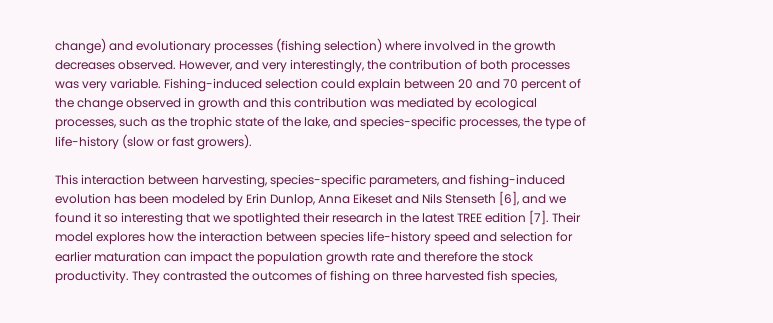change) and evolutionary processes (fishing selection) where involved in the growth decreases observed. However, and very interestingly, the contribution of both processes was very variable. Fishing-induced selection could explain between 20 and 70 percent of the change observed in growth and this contribution was mediated by ecological processes, such as the trophic state of the lake, and species-specific processes, the type of life-history (slow or fast growers).

This interaction between harvesting, species-specific parameters, and fishing-induced evolution has been modeled by Erin Dunlop, Anna Eikeset and Nils Stenseth [6], and we found it so interesting that we spotlighted their research in the latest TREE edition [7]. Their model explores how the interaction between species life-history speed and selection for earlier maturation can impact the population growth rate and therefore the stock productivity. They contrasted the outcomes of fishing on three harvested fish species,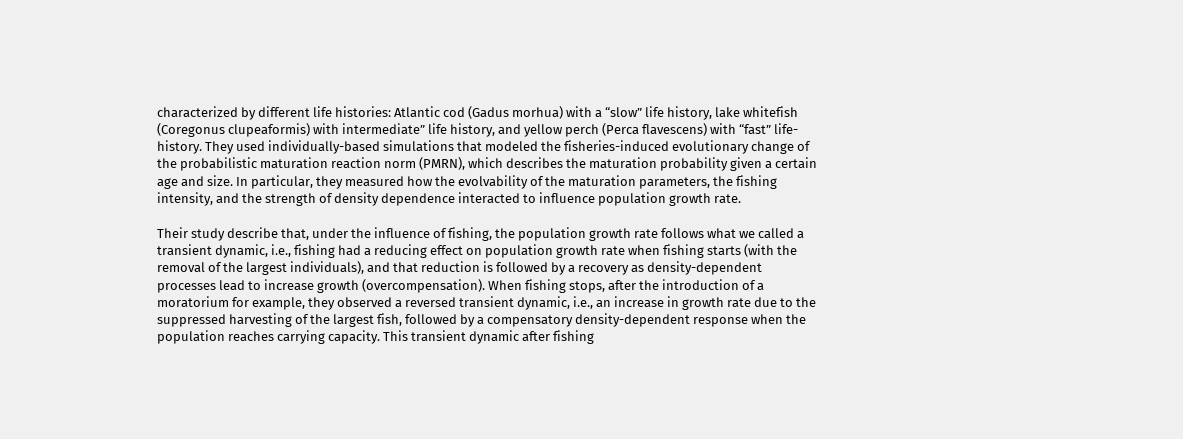characterized by different life histories: Atlantic cod (Gadus morhua) with a “slow” life history, lake whitefish (Coregonus clupeaformis) with intermediate” life history, and yellow perch (Perca flavescens) with “fast” life-history. They used individually-based simulations that modeled the fisheries-induced evolutionary change of the probabilistic maturation reaction norm (PMRN), which describes the maturation probability given a certain age and size. In particular, they measured how the evolvability of the maturation parameters, the fishing intensity, and the strength of density dependence interacted to influence population growth rate.

Their study describe that, under the influence of fishing, the population growth rate follows what we called a transient dynamic, i.e., fishing had a reducing effect on population growth rate when fishing starts (with the removal of the largest individuals), and that reduction is followed by a recovery as density-dependent processes lead to increase growth (overcompensation). When fishing stops, after the introduction of a moratorium for example, they observed a reversed transient dynamic, i.e., an increase in growth rate due to the suppressed harvesting of the largest fish, followed by a compensatory density-dependent response when the population reaches carrying capacity. This transient dynamic after fishing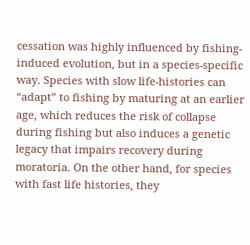cessation was highly influenced by fishing-induced evolution, but in a species-specific way. Species with slow life-histories can “adapt” to fishing by maturing at an earlier age, which reduces the risk of collapse during fishing but also induces a genetic legacy that impairs recovery during moratoria. On the other hand, for species with fast life histories, they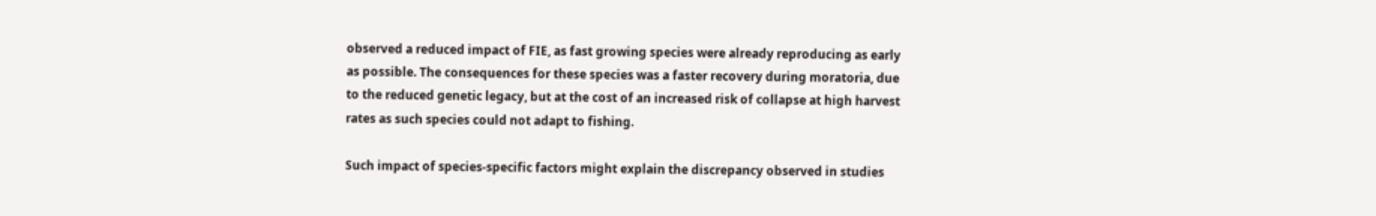observed a reduced impact of FIE, as fast growing species were already reproducing as early as possible. The consequences for these species was a faster recovery during moratoria, due to the reduced genetic legacy, but at the cost of an increased risk of collapse at high harvest rates as such species could not adapt to fishing.

Such impact of species-specific factors might explain the discrepancy observed in studies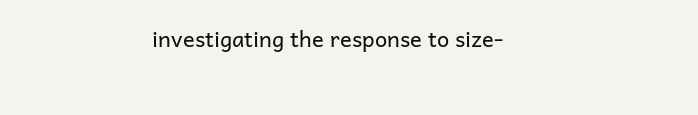investigating the response to size-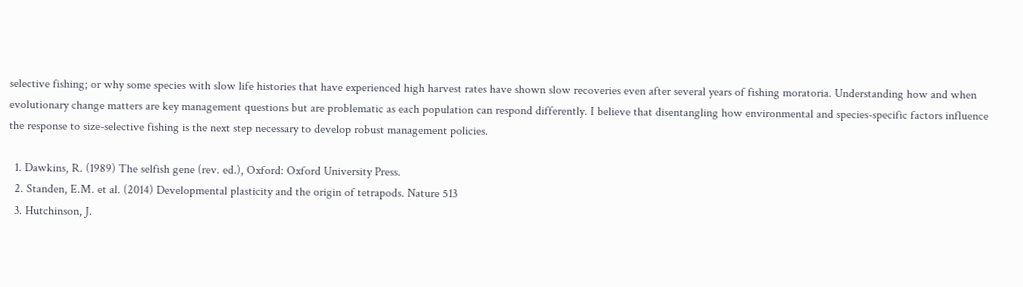selective fishing; or why some species with slow life histories that have experienced high harvest rates have shown slow recoveries even after several years of fishing moratoria. Understanding how and when evolutionary change matters are key management questions but are problematic as each population can respond differently. I believe that disentangling how environmental and species-specific factors influence the response to size-selective fishing is the next step necessary to develop robust management policies.

  1. Dawkins, R. (1989) The selfish gene (rev. ed.), Oxford: Oxford University Press.
  2. Standen, E.M. et al. (2014) Developmental plasticity and the origin of tetrapods. Nature 513
  3. Hutchinson, J.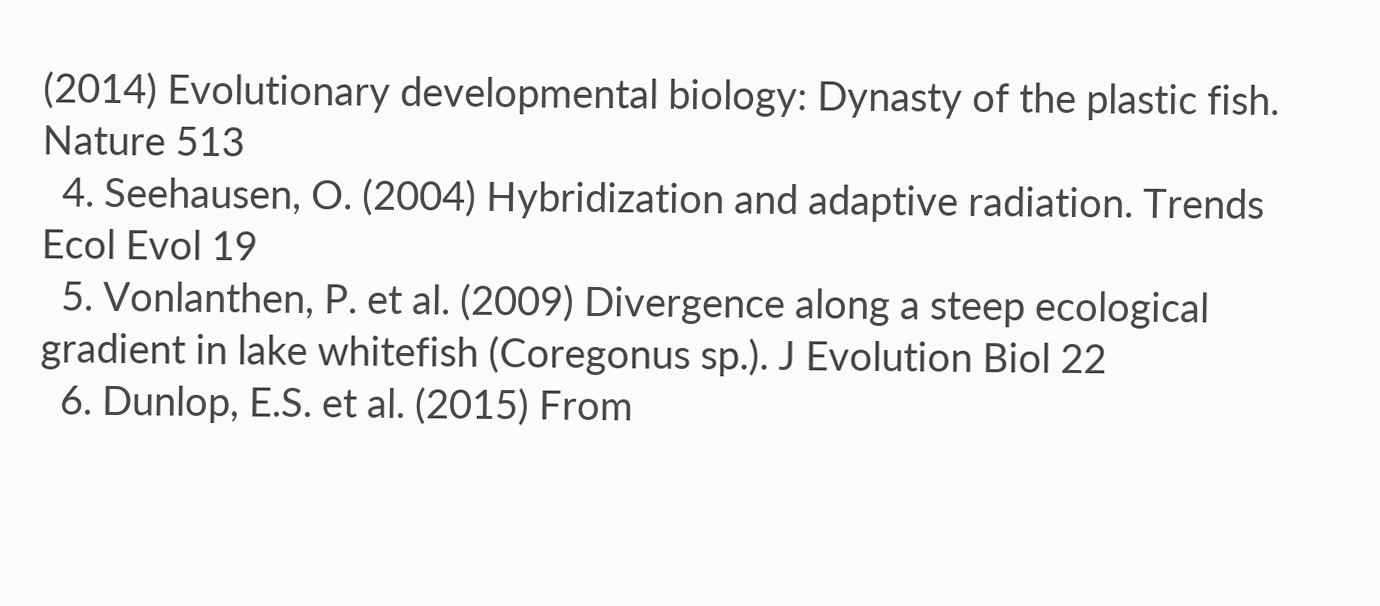(2014) Evolutionary developmental biology: Dynasty of the plastic fish. Nature 513
  4. Seehausen, O. (2004) Hybridization and adaptive radiation. Trends Ecol Evol 19
  5. Vonlanthen, P. et al. (2009) Divergence along a steep ecological gradient in lake whitefish (Coregonus sp.). J Evolution Biol 22
  6. Dunlop, E.S. et al. (2015) From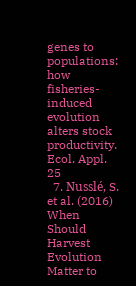genes to populations: how fisheries-induced evolution alters stock productivity. Ecol. Appl. 25
  7. Nusslé, S. et al. (2016) When Should Harvest Evolution Matter to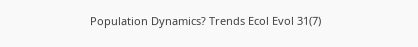Population Dynamics? Trends Ecol Evol 31(7)